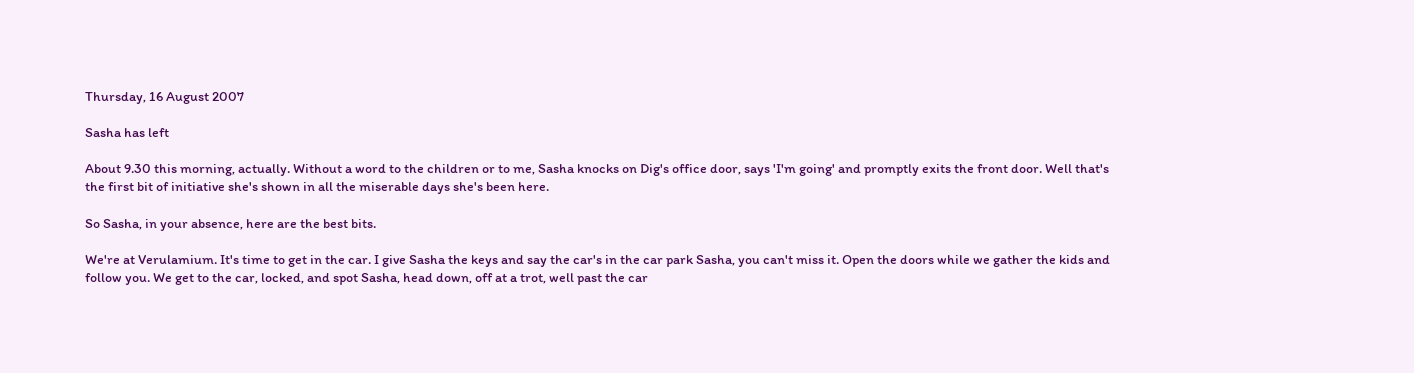Thursday, 16 August 2007

Sasha has left

About 9.30 this morning, actually. Without a word to the children or to me, Sasha knocks on Dig's office door, says 'I'm going' and promptly exits the front door. Well that's the first bit of initiative she's shown in all the miserable days she's been here.

So Sasha, in your absence, here are the best bits.

We're at Verulamium. It's time to get in the car. I give Sasha the keys and say the car's in the car park Sasha, you can't miss it. Open the doors while we gather the kids and follow you. We get to the car, locked, and spot Sasha, head down, off at a trot, well past the car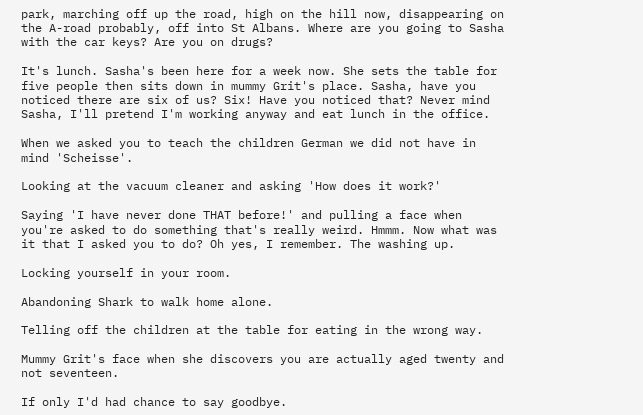park, marching off up the road, high on the hill now, disappearing on the A-road probably, off into St Albans. Where are you going to Sasha with the car keys? Are you on drugs?

It's lunch. Sasha's been here for a week now. She sets the table for five people then sits down in mummy Grit's place. Sasha, have you noticed there are six of us? Six! Have you noticed that? Never mind Sasha, I'll pretend I'm working anyway and eat lunch in the office.

When we asked you to teach the children German we did not have in mind 'Scheisse'.

Looking at the vacuum cleaner and asking 'How does it work?'

Saying 'I have never done THAT before!' and pulling a face when you're asked to do something that's really weird. Hmmm. Now what was it that I asked you to do? Oh yes, I remember. The washing up.

Locking yourself in your room.

Abandoning Shark to walk home alone.

Telling off the children at the table for eating in the wrong way.

Mummy Grit's face when she discovers you are actually aged twenty and not seventeen.

If only I'd had chance to say goodbye.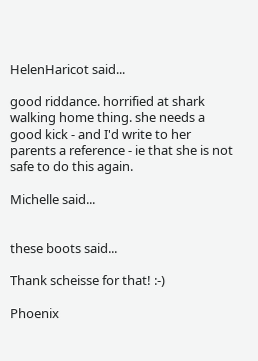HelenHaricot said...

good riddance. horrified at shark walking home thing. she needs a good kick - and I'd write to her parents a reference - ie that she is not safe to do this again.

Michelle said...


these boots said...

Thank scheisse for that! :-)

Phoenix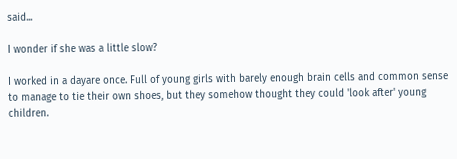said...

I wonder if she was a little slow?

I worked in a dayare once. Full of young girls with barely enough brain cells and common sense to manage to tie their own shoes, but they somehow thought they could 'look after' young children.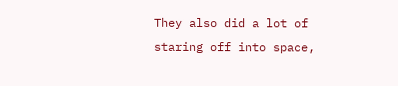They also did a lot of staring off into space,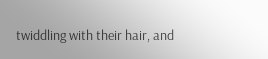twiddling with their hair, and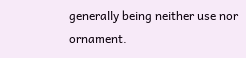generally being neither use nor ornament.